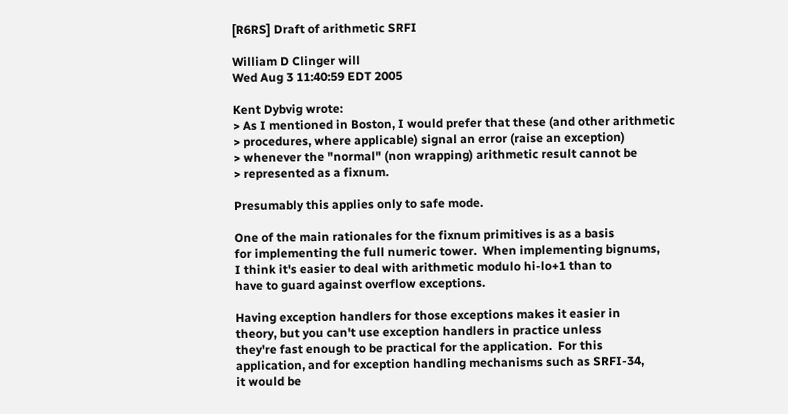[R6RS] Draft of arithmetic SRFI

William D Clinger will
Wed Aug 3 11:40:59 EDT 2005

Kent Dybvig wrote:
> As I mentioned in Boston, I would prefer that these (and other arithmetic
> procedures, where applicable) signal an error (raise an exception)
> whenever the "normal" (non wrapping) arithmetic result cannot be
> represented as a fixnum.

Presumably this applies only to safe mode.

One of the main rationales for the fixnum primitives is as a basis
for implementing the full numeric tower.  When implementing bignums,
I think it's easier to deal with arithmetic modulo hi-lo+1 than to
have to guard against overflow exceptions.

Having exception handlers for those exceptions makes it easier in
theory, but you can't use exception handlers in practice unless
they're fast enough to be practical for the application.  For this
application, and for exception handling mechanisms such as SRFI-34,
it would be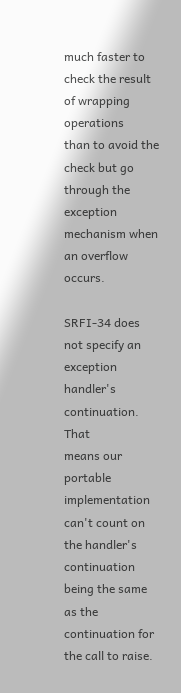much faster to check the result of wrapping operations
than to avoid the check but go through the exception mechanism when
an overflow occurs.

SRFI-34 does not specify an exception handler's continuation.  That
means our portable implementation can't count on the handler's
continuation being the same as the continuation for the call to raise.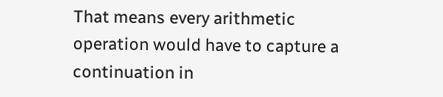That means every arithmetic operation would have to capture a
continuation in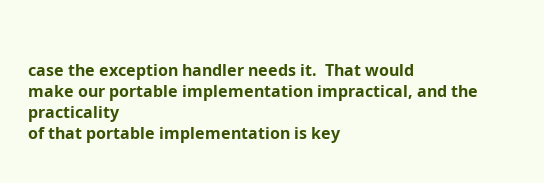case the exception handler needs it.  That would
make our portable implementation impractical, and the practicality
of that portable implementation is key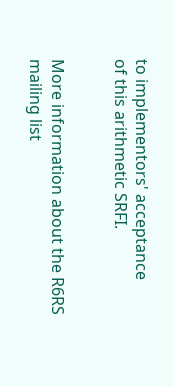to implementors' acceptance
of this arithmetic SRFI.


More information about the R6RS mailing list